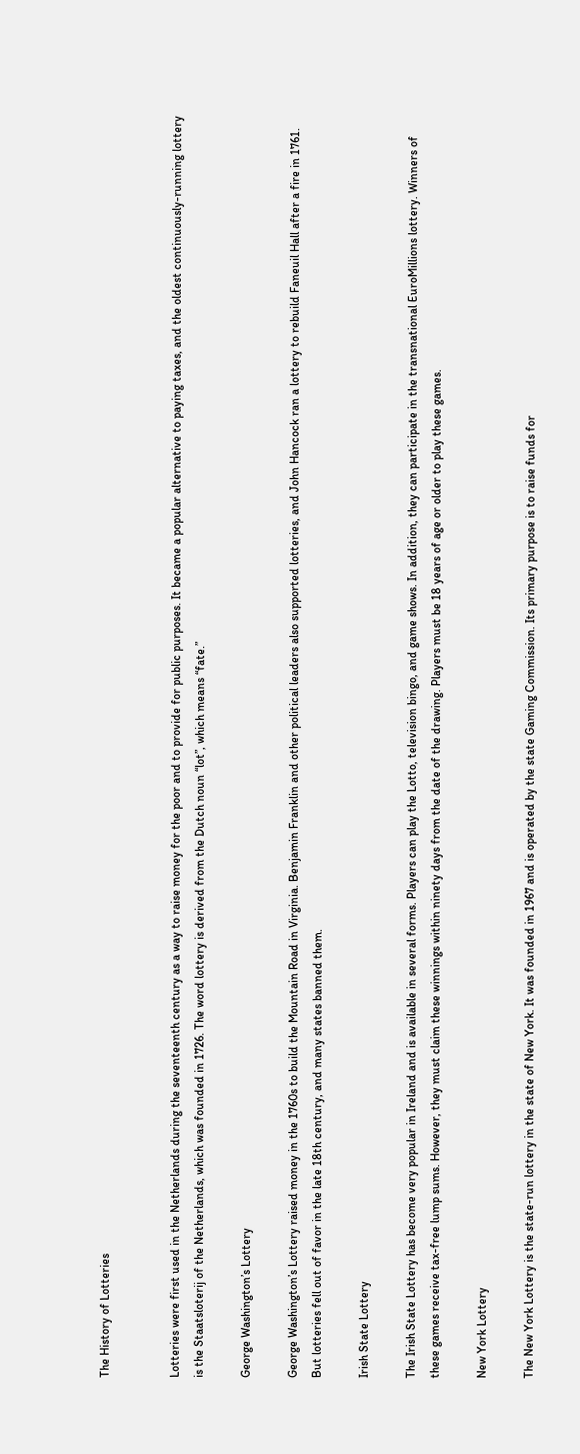The History of Lotteries


Lotteries were first used in the Netherlands during the seventeenth century as a way to raise money for the poor and to provide for public purposes. It became a popular alternative to paying taxes, and the oldest continuously-running lottery is the Staatsloterij of the Netherlands, which was founded in 1726. The word lottery is derived from the Dutch noun “lot”, which means “fate.”

George Washington’s Lottery

George Washington’s Lottery raised money in the 1760s to build the Mountain Road in Virginia. Benjamin Franklin and other political leaders also supported lotteries, and John Hancock ran a lottery to rebuild Faneuil Hall after a fire in 1761. But lotteries fell out of favor in the late 18th century, and many states banned them.

Irish State Lottery

The Irish State Lottery has become very popular in Ireland and is available in several forms. Players can play the Lotto, television bingo, and game shows. In addition, they can participate in the transnational EuroMillions lottery. Winners of these games receive tax-free lump sums. However, they must claim these winnings within ninety days from the date of the drawing. Players must be 18 years of age or older to play these games.

New York Lottery

The New York Lottery is the state-run lottery in the state of New York. It was founded in 1967 and is operated by the state Gaming Commission. Its primary purpose is to raise funds for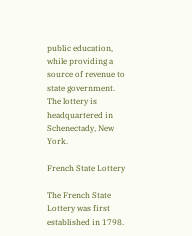public education, while providing a source of revenue to state government. The lottery is headquartered in Schenectady, New York.

French State Lottery

The French State Lottery was first established in 1798.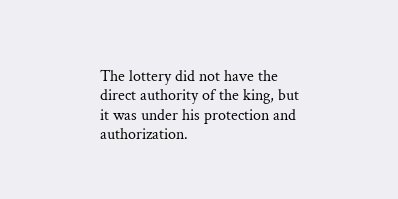The lottery did not have the direct authority of the king, but it was under his protection and authorization.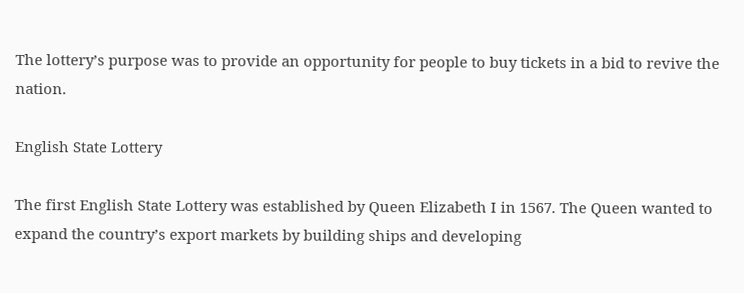The lottery’s purpose was to provide an opportunity for people to buy tickets in a bid to revive the nation.

English State Lottery

The first English State Lottery was established by Queen Elizabeth I in 1567. The Queen wanted to expand the country’s export markets by building ships and developing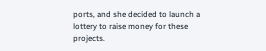ports, and she decided to launch a lottery to raise money for these projects.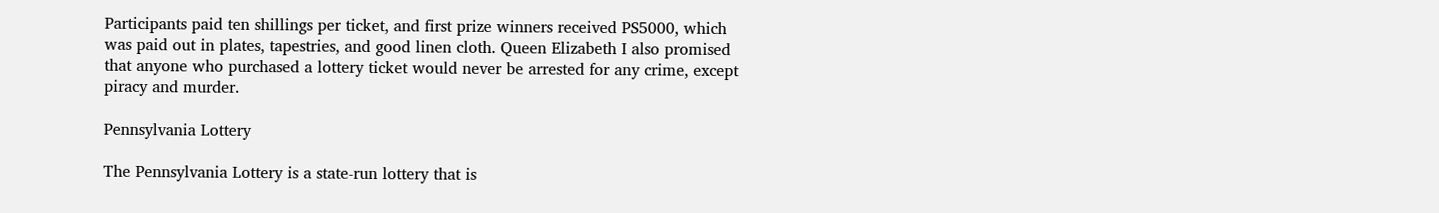Participants paid ten shillings per ticket, and first prize winners received PS5000, which was paid out in plates, tapestries, and good linen cloth. Queen Elizabeth I also promised that anyone who purchased a lottery ticket would never be arrested for any crime, except piracy and murder.

Pennsylvania Lottery

The Pennsylvania Lottery is a state-run lottery that is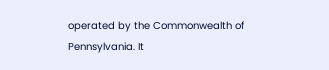operated by the Commonwealth of Pennsylvania. It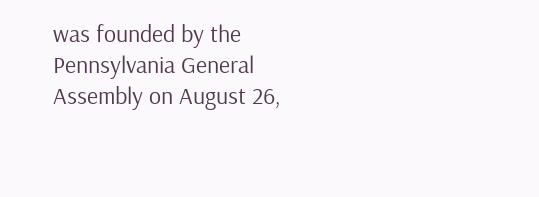was founded by the Pennsylvania General Assembly on August 26,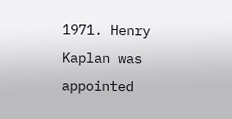1971. Henry Kaplan was appointed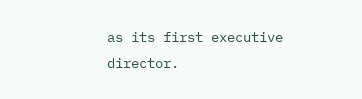as its first executive director.